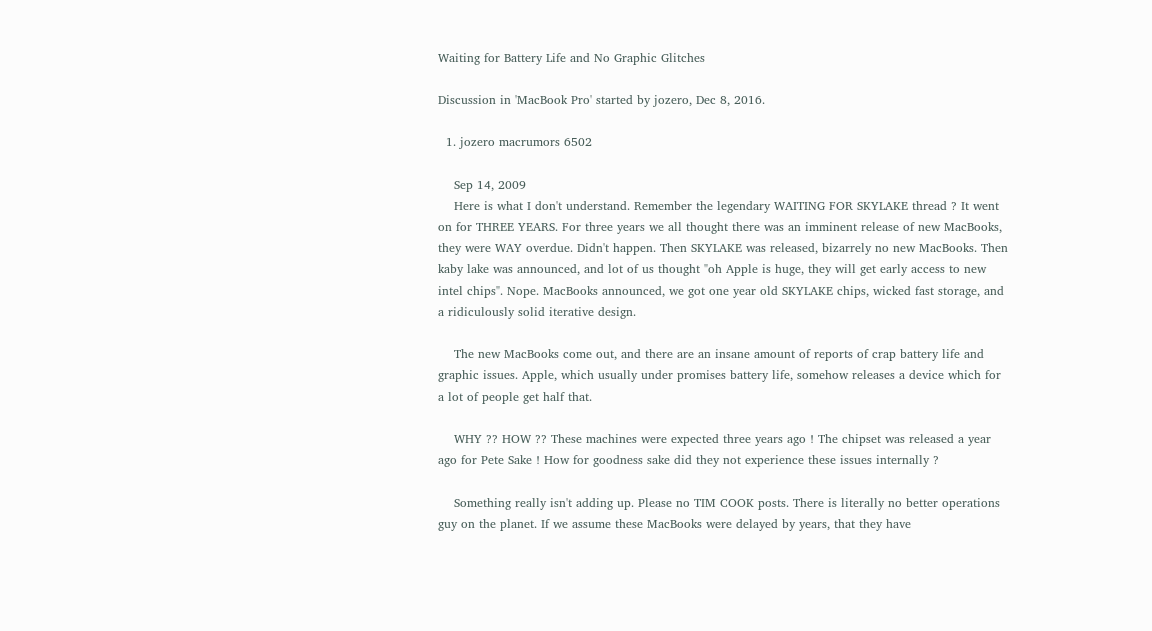Waiting for Battery Life and No Graphic Glitches

Discussion in 'MacBook Pro' started by jozero, Dec 8, 2016.

  1. jozero macrumors 6502

    Sep 14, 2009
    Here is what I don't understand. Remember the legendary WAITING FOR SKYLAKE thread ? It went on for THREE YEARS. For three years we all thought there was an imminent release of new MacBooks, they were WAY overdue. Didn't happen. Then SKYLAKE was released, bizarrely no new MacBooks. Then kaby lake was announced, and lot of us thought "oh Apple is huge, they will get early access to new intel chips". Nope. MacBooks announced, we got one year old SKYLAKE chips, wicked fast storage, and a ridiculously solid iterative design.

    The new MacBooks come out, and there are an insane amount of reports of crap battery life and graphic issues. Apple, which usually under promises battery life, somehow releases a device which for a lot of people get half that.

    WHY ?? HOW ?? These machines were expected three years ago ! The chipset was released a year ago for Pete Sake ! How for goodness sake did they not experience these issues internally ?

    Something really isn't adding up. Please no TIM COOK posts. There is literally no better operations guy on the planet. If we assume these MacBooks were delayed by years, that they have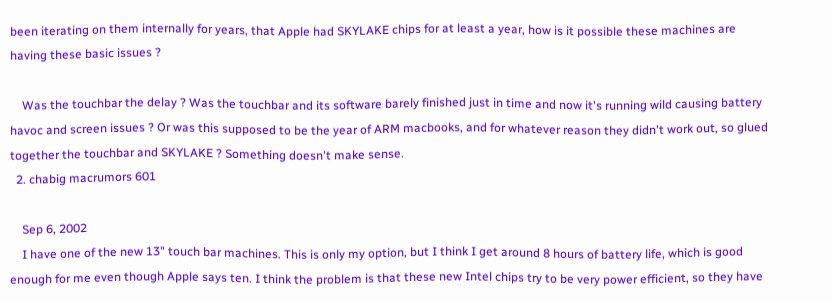been iterating on them internally for years, that Apple had SKYLAKE chips for at least a year, how is it possible these machines are having these basic issues ?

    Was the touchbar the delay ? Was the touchbar and its software barely finished just in time and now it's running wild causing battery havoc and screen issues ? Or was this supposed to be the year of ARM macbooks, and for whatever reason they didn't work out, so glued together the touchbar and SKYLAKE ? Something doesn't make sense.
  2. chabig macrumors 601

    Sep 6, 2002
    I have one of the new 13" touch bar machines. This is only my option, but I think I get around 8 hours of battery life, which is good enough for me even though Apple says ten. I think the problem is that these new Intel chips try to be very power efficient, so they have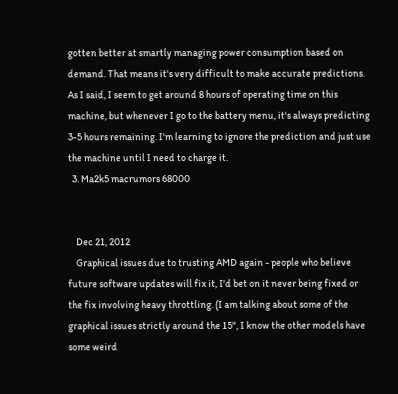gotten better at smartly managing power consumption based on demand. That means it's very difficult to make accurate predictions. As I said, I seem to get around 8 hours of operating time on this machine, but whenever I go to the battery menu, it's always predicting 3-5 hours remaining. I'm learning to ignore the prediction and just use the machine until I need to charge it.
  3. Ma2k5 macrumors 68000


    Dec 21, 2012
    Graphical issues due to trusting AMD again - people who believe future software updates will fix it, I'd bet on it never being fixed or the fix involving heavy throttling. (I am talking about some of the graphical issues strictly around the 15", I know the other models have some weird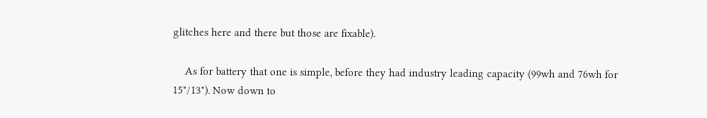glitches here and there but those are fixable).

    As for battery that one is simple, before they had industry leading capacity (99wh and 76wh for 15"/13"). Now down to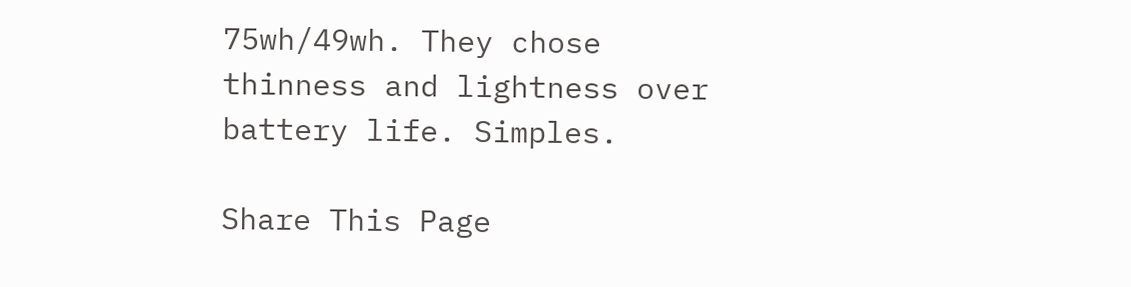75wh/49wh. They chose thinness and lightness over battery life. Simples.

Share This Page